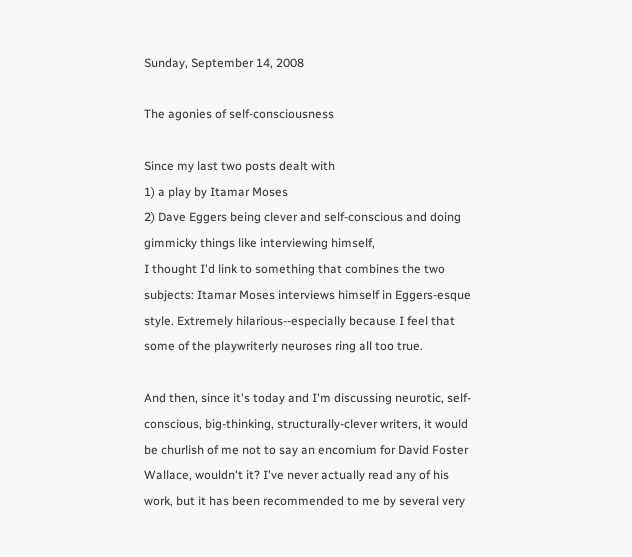Sunday, September 14, 2008

The agonies of self-consciousness

Since my last two posts dealt with
1) a play by Itamar Moses
2) Dave Eggers being clever and self-conscious and doing gimmicky things like interviewing himself,
I thought I'd link to something that combines the two subjects: Itamar Moses interviews himself in Eggers-esque style. Extremely hilarious--especially because I feel that some of the playwriterly neuroses ring all too true.

And then, since it's today and I'm discussing neurotic, self-conscious, big-thinking, structurally-clever writers, it would be churlish of me not to say an encomium for David Foster Wallace, wouldn't it? I've never actually read any of his work, but it has been recommended to me by several very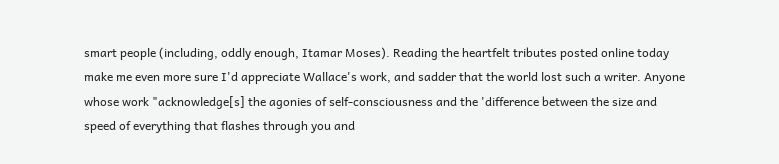smart people (including, oddly enough, Itamar Moses). Reading the heartfelt tributes posted online today make me even more sure I'd appreciate Wallace's work, and sadder that the world lost such a writer. Anyone whose work "acknowledge[s] the agonies of self-consciousness and the 'difference between the size and speed of everything that flashes through you and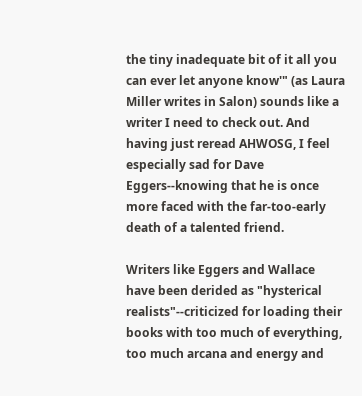the tiny inadequate bit of it all you can ever let anyone know'" (as Laura Miller writes in Salon) sounds like a writer I need to check out. And having just reread AHWOSG, I feel especially sad for Dave Eggers--knowing that he is once more faced with the far-too-early death of a talented friend.

Writers like Eggers and Wallace have been derided as "hysterical realists"--criticized for loading their books with too much of everything, too much arcana and energy and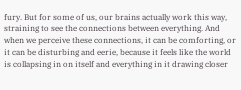fury. But for some of us, our brains actually work this way, straining to see the connections between everything. And when we perceive these connections, it can be comforting, or it can be disturbing and eerie, because it feels like the world is collapsing in on itself and everything in it drawing closer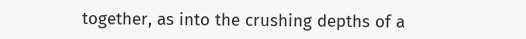together, as into the crushing depths of a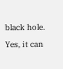black hole. Yes, it can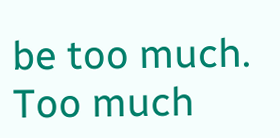be too much. Too much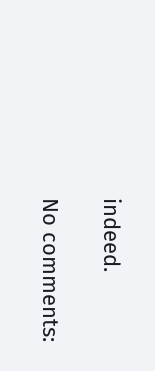indeed.

No comments: